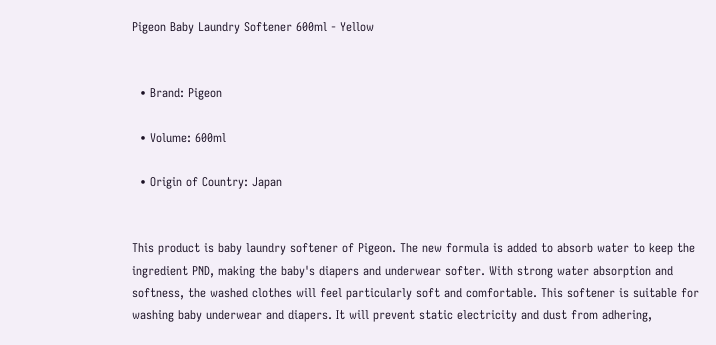Pigeon Baby Laundry Softener 600ml - Yellow


  • Brand: Pigeon

  • Volume: 600ml

  • Origin of Country: Japan


This product is baby laundry softener of Pigeon. The new formula is added to absorb water to keep the ingredient PND, making the baby's diapers and underwear softer. With strong water absorption and softness, the washed clothes will feel particularly soft and comfortable. This softener is suitable for washing baby underwear and diapers. It will prevent static electricity and dust from adhering,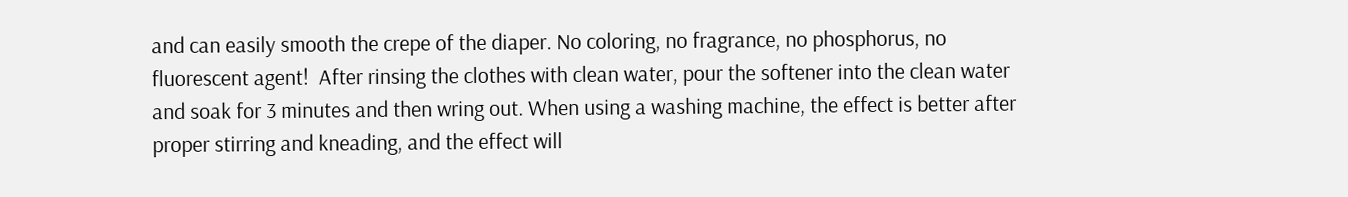and can easily smooth the crepe of the diaper. No coloring, no fragrance, no phosphorus, no fluorescent agent!  After rinsing the clothes with clean water, pour the softener into the clean water and soak for 3 minutes and then wring out. When using a washing machine, the effect is better after proper stirring and kneading, and the effect will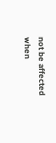not be affected when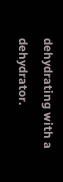dehydrating with a dehydrator.